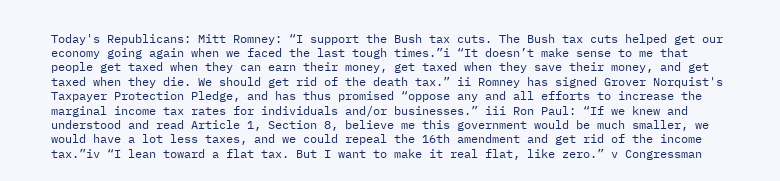Today's Republicans: Mitt Romney: “I support the Bush tax cuts. The Bush tax cuts helped get our economy going again when we faced the last tough times.”i “It doesn’t make sense to me that people get taxed when they can earn their money, get taxed when they save their money, and get taxed when they die. We should get rid of the death tax.” ii Romney has signed Grover Norquist's Taxpayer Protection Pledge, and has thus promised “oppose any and all efforts to increase the marginal income tax rates for individuals and/or businesses.” iii Ron Paul: “If we knew and understood and read Article 1, Section 8, believe me this government would be much smaller, we would have a lot less taxes, and we could repeal the 16th amendment and get rid of the income tax.”iv “I lean toward a flat tax. But I want to make it real flat, like zero.” v Congressman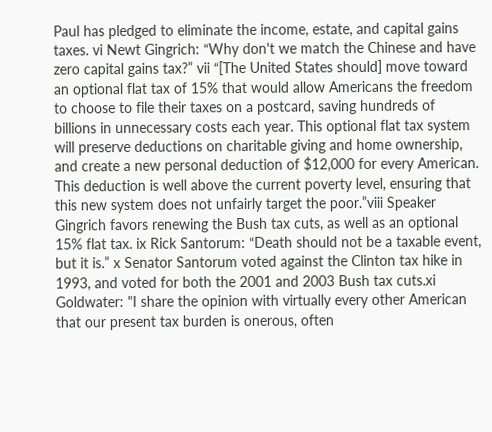Paul has pledged to eliminate the income, estate, and capital gains taxes. vi Newt Gingrich: “Why don't we match the Chinese and have zero capital gains tax?” vii “[The United States should] move toward an optional flat tax of 15% that would allow Americans the freedom to choose to file their taxes on a postcard, saving hundreds of billions in unnecessary costs each year. This optional flat tax system will preserve deductions on charitable giving and home ownership, and create a new personal deduction of $12,000 for every American. This deduction is well above the current poverty level, ensuring that this new system does not unfairly target the poor.”viii Speaker Gingrich favors renewing the Bush tax cuts, as well as an optional 15% flat tax. ix Rick Santorum: “Death should not be a taxable event, but it is.” x Senator Santorum voted against the Clinton tax hike in 1993, and voted for both the 2001 and 2003 Bush tax cuts.xi Goldwater: "I share the opinion with virtually every other American that our present tax burden is onerous, often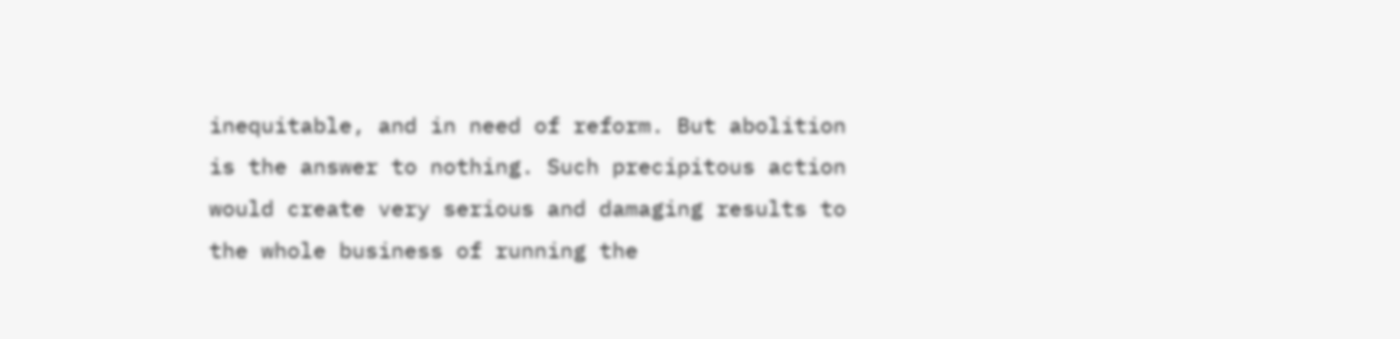inequitable, and in need of reform. But abolition is the answer to nothing. Such precipitous action would create very serious and damaging results to the whole business of running the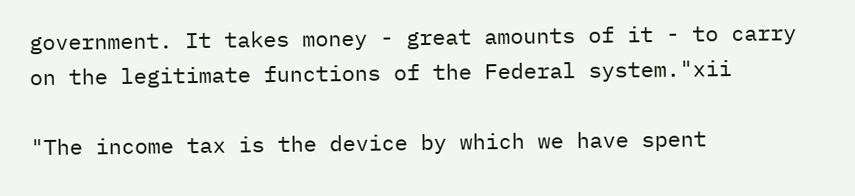government. It takes money - great amounts of it - to carry on the legitimate functions of the Federal system."xii

"The income tax is the device by which we have spent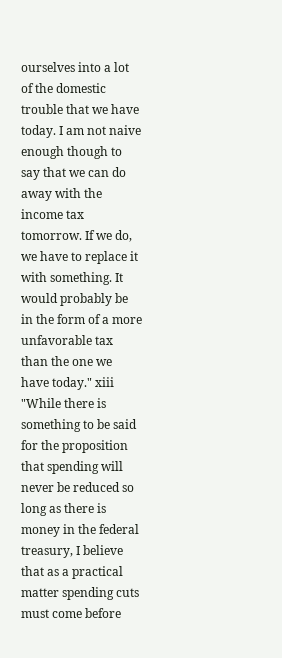ourselves into a lot of the domestic trouble that we have today. I am not naive enough though to say that we can do away with the income tax tomorrow. If we do, we have to replace it with something. It would probably be in the form of a more unfavorable tax than the one we have today." xiii "While there is something to be said for the proposition that spending will never be reduced so long as there is money in the federal treasury, I believe that as a practical matter spending cuts must come before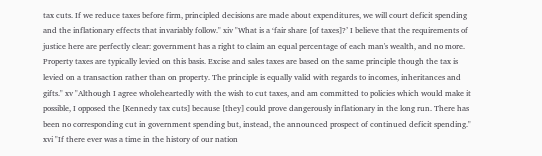tax cuts. If we reduce taxes before firm, principled decisions are made about expenditures, we will court deficit spending and the inflationary effects that invariably follow." xiv "What is a ‘fair share [of taxes]?’ I believe that the requirements of justice here are perfectly clear: government has a right to claim an equal percentage of each man's wealth, and no more. Property taxes are typically levied on this basis. Excise and sales taxes are based on the same principle though the tax is levied on a transaction rather than on property. The principle is equally valid with regards to incomes, inheritances and gifts." xv "Although I agree wholeheartedly with the wish to cut taxes, and am committed to policies which would make it possible, I opposed the [Kennedy tax cuts] because [they] could prove dangerously inflationary in the long run. There has been no corresponding cut in government spending but, instead, the announced prospect of continued deficit spending." xvi "If there ever was a time in the history of our nation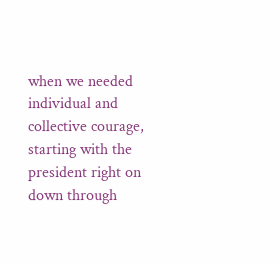when we needed individual and collective courage, starting with the president right on down through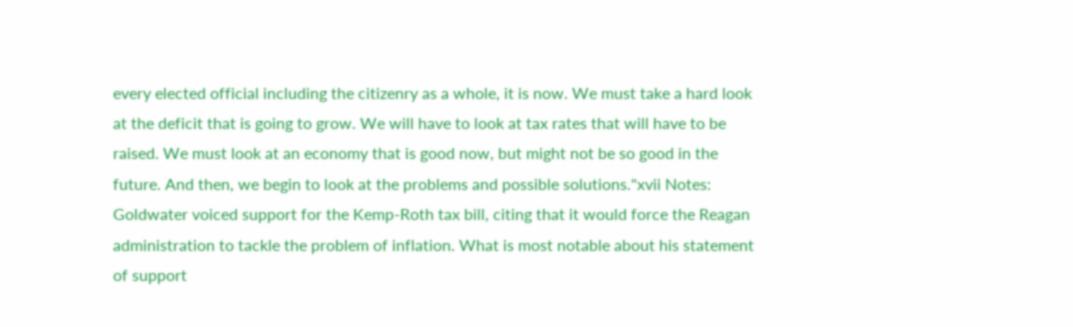every elected official including the citizenry as a whole, it is now. We must take a hard look at the deficit that is going to grow. We will have to look at tax rates that will have to be raised. We must look at an economy that is good now, but might not be so good in the future. And then, we begin to look at the problems and possible solutions."xvii Notes: Goldwater voiced support for the Kemp-Roth tax bill, citing that it would force the Reagan administration to tackle the problem of inflation. What is most notable about his statement of support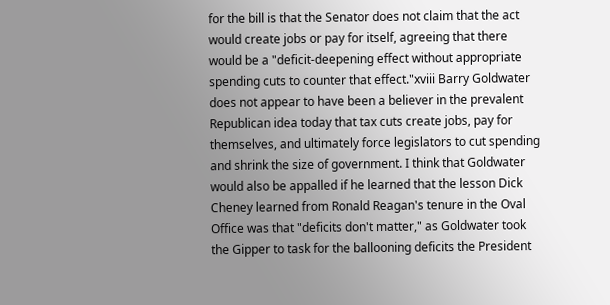for the bill is that the Senator does not claim that the act would create jobs or pay for itself, agreeing that there would be a "deficit-deepening effect without appropriate spending cuts to counter that effect."xviii Barry Goldwater does not appear to have been a believer in the prevalent Republican idea today that tax cuts create jobs, pay for themselves, and ultimately force legislators to cut spending and shrink the size of government. I think that Goldwater would also be appalled if he learned that the lesson Dick Cheney learned from Ronald Reagan's tenure in the Oval Office was that "deficits don't matter," as Goldwater took the Gipper to task for the ballooning deficits the President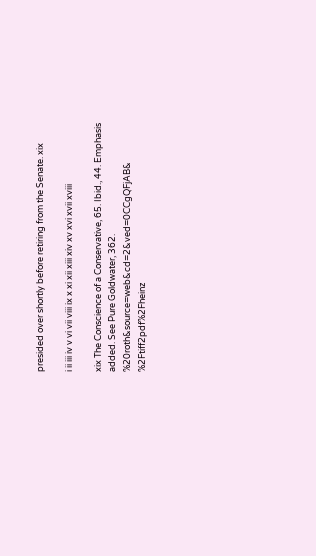presided over shortly before retiring from the Senate. xix

i ii iii iv v vi vii viii ix x xi xii xiii xiv xv xvi xvii xviii

xix The Conscience of a Conservative, 65. Ibid., 44. Emphasis added. See Pure Goldwater, 362. %20roth&source=web&cd=2&ved=0CCgQFjAB& %2Ftiff2pdf%2Fheinz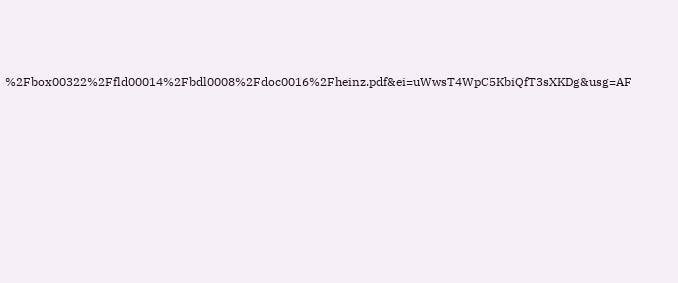%2Fbox00322%2Ffld00014%2Fbdl0008%2Fdoc0016%2Fheinz.pdf&ei=uWwsT4WpC5KbiQfT3sXKDg&usg=AF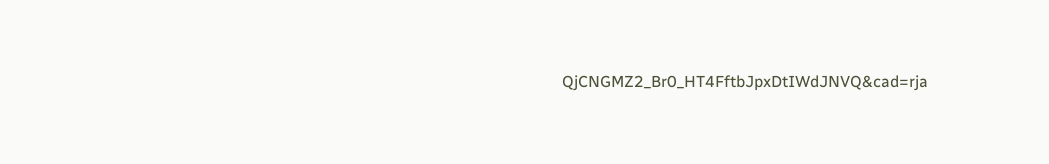QjCNGMZ2_Br0_HT4FftbJpxDtIWdJNVQ&cad=rja